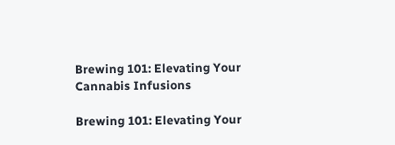Brewing 101: Elevating Your Cannabis Infusions

Brewing 101: Elevating Your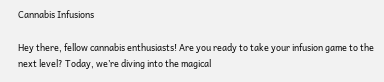Cannabis Infusions

Hey there, fellow cannabis enthusiasts! Are you ready to take your infusion game to the next level? Today, we’re diving into the magical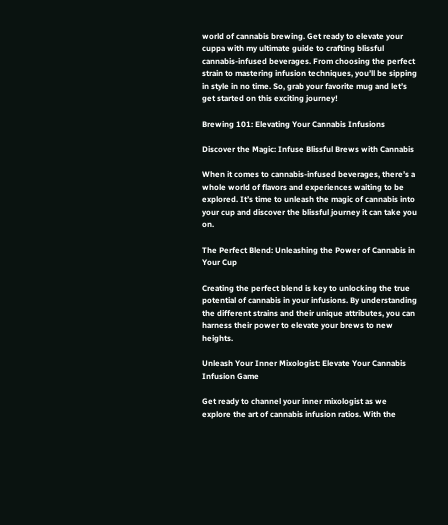world of cannabis brewing. Get ready to elevate your cuppa with my ultimate guide to crafting blissful cannabis-infused beverages. From choosing the perfect strain to mastering infusion techniques, you’ll be sipping in style in no time. So, grab your favorite mug and let’s get started on this exciting journey!

Brewing 101: Elevating Your Cannabis Infusions

Discover the Magic: Infuse Blissful Brews with Cannabis

When it comes to cannabis-infused beverages, there’s a whole world of flavors and experiences waiting to be explored. It’s time to unleash the magic of cannabis into your cup and discover the blissful journey it can take you on.

The Perfect Blend: Unleashing the Power of Cannabis in Your Cup

Creating the perfect blend is key to unlocking the true potential of cannabis in your infusions. By understanding the different strains and their unique attributes, you can harness their power to elevate your brews to new heights.

Unleash Your Inner Mixologist: Elevate Your Cannabis Infusion Game

Get ready to channel your inner mixologist as we explore the art of cannabis infusion ratios. With the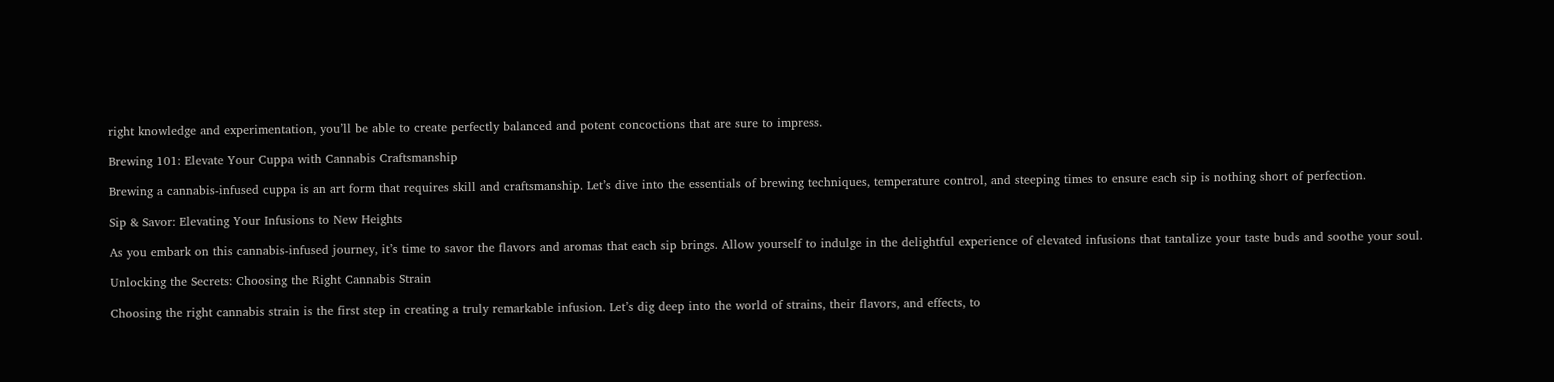right knowledge and experimentation, you’ll be able to create perfectly balanced and potent concoctions that are sure to impress.

Brewing 101: Elevate Your Cuppa with Cannabis Craftsmanship

Brewing a cannabis-infused cuppa is an art form that requires skill and craftsmanship. Let’s dive into the essentials of brewing techniques, temperature control, and steeping times to ensure each sip is nothing short of perfection.

Sip & Savor: Elevating Your Infusions to New Heights

As you embark on this cannabis-infused journey, it’s time to savor the flavors and aromas that each sip brings. Allow yourself to indulge in the delightful experience of elevated infusions that tantalize your taste buds and soothe your soul.

Unlocking the Secrets: Choosing the Right Cannabis Strain

Choosing the right cannabis strain is the first step in creating a truly remarkable infusion. Let’s dig deep into the world of strains, their flavors, and effects, to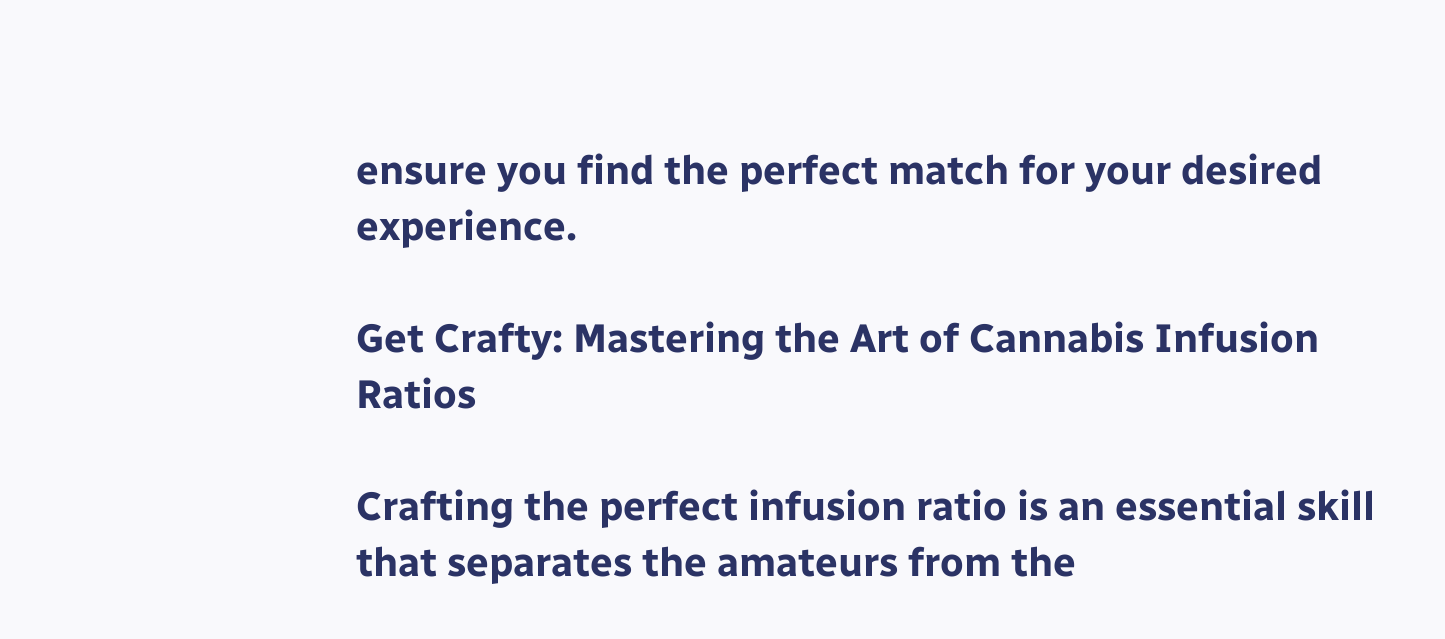ensure you find the perfect match for your desired experience.

Get Crafty: Mastering the Art of Cannabis Infusion Ratios

Crafting the perfect infusion ratio is an essential skill that separates the amateurs from the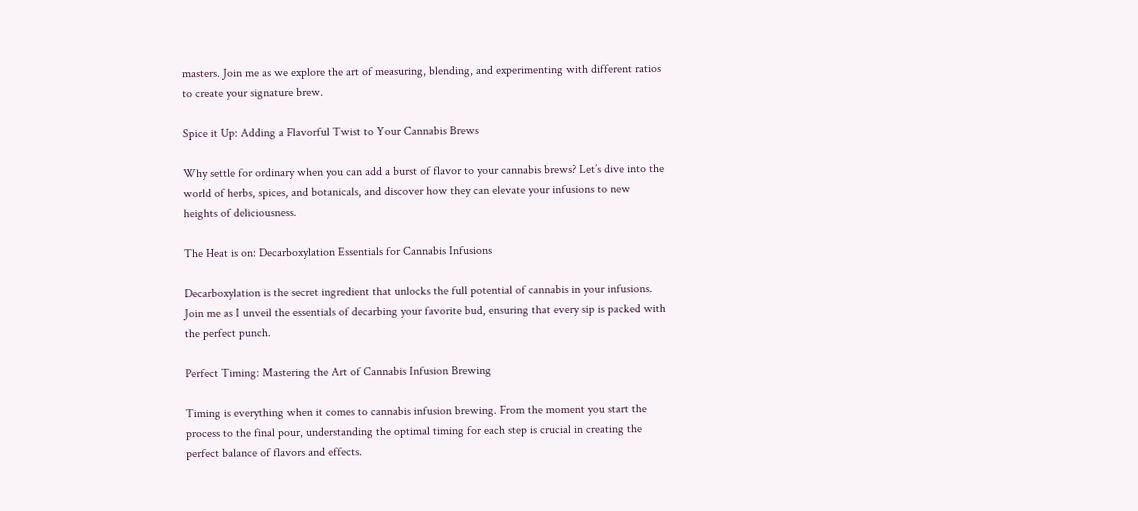masters. Join me as we explore the art of measuring, blending, and experimenting with different ratios to create your signature brew.

Spice it Up: Adding a Flavorful Twist to Your Cannabis Brews

Why settle for ordinary when you can add a burst of flavor to your cannabis brews? Let’s dive into the world of herbs, spices, and botanicals, and discover how they can elevate your infusions to new heights of deliciousness.

The Heat is on: Decarboxylation Essentials for Cannabis Infusions

Decarboxylation is the secret ingredient that unlocks the full potential of cannabis in your infusions. Join me as I unveil the essentials of decarbing your favorite bud, ensuring that every sip is packed with the perfect punch.

Perfect Timing: Mastering the Art of Cannabis Infusion Brewing

Timing is everything when it comes to cannabis infusion brewing. From the moment you start the process to the final pour, understanding the optimal timing for each step is crucial in creating the perfect balance of flavors and effects.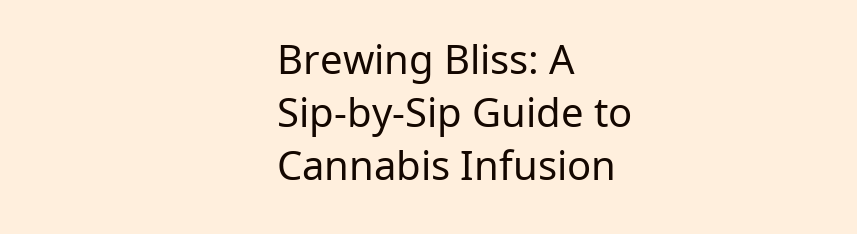Brewing Bliss: A Sip-by-Sip Guide to Cannabis Infusion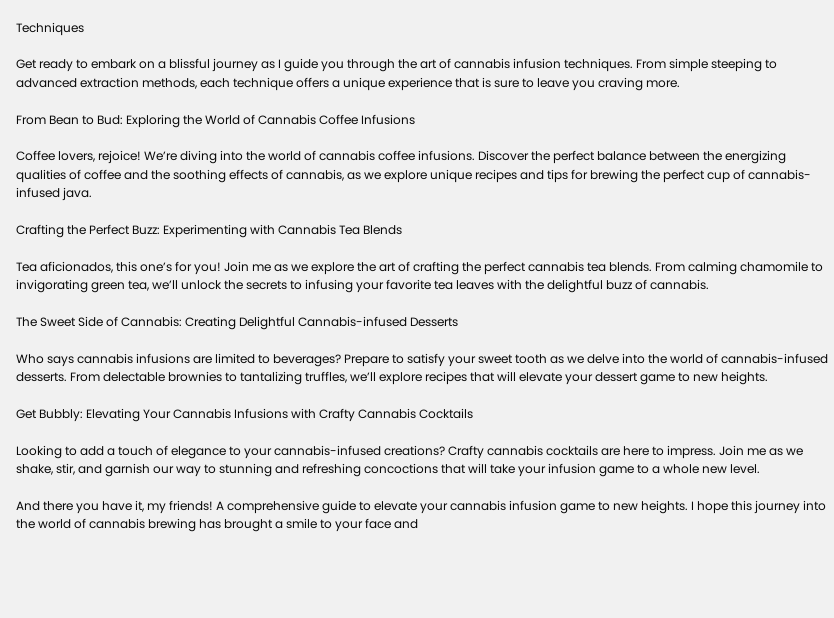Techniques

Get ready to embark on a blissful journey as I guide you through the art of cannabis infusion techniques. From simple steeping to advanced extraction methods, each technique offers a unique experience that is sure to leave you craving more.

From Bean to Bud: Exploring the World of Cannabis Coffee Infusions

Coffee lovers, rejoice! We’re diving into the world of cannabis coffee infusions. Discover the perfect balance between the energizing qualities of coffee and the soothing effects of cannabis, as we explore unique recipes and tips for brewing the perfect cup of cannabis-infused java.

Crafting the Perfect Buzz: Experimenting with Cannabis Tea Blends

Tea aficionados, this one’s for you! Join me as we explore the art of crafting the perfect cannabis tea blends. From calming chamomile to invigorating green tea, we’ll unlock the secrets to infusing your favorite tea leaves with the delightful buzz of cannabis.

The Sweet Side of Cannabis: Creating Delightful Cannabis-infused Desserts

Who says cannabis infusions are limited to beverages? Prepare to satisfy your sweet tooth as we delve into the world of cannabis-infused desserts. From delectable brownies to tantalizing truffles, we’ll explore recipes that will elevate your dessert game to new heights.

Get Bubbly: Elevating Your Cannabis Infusions with Crafty Cannabis Cocktails

Looking to add a touch of elegance to your cannabis-infused creations? Crafty cannabis cocktails are here to impress. Join me as we shake, stir, and garnish our way to stunning and refreshing concoctions that will take your infusion game to a whole new level.

And there you have it, my friends! A comprehensive guide to elevate your cannabis infusion game to new heights. I hope this journey into the world of cannabis brewing has brought a smile to your face and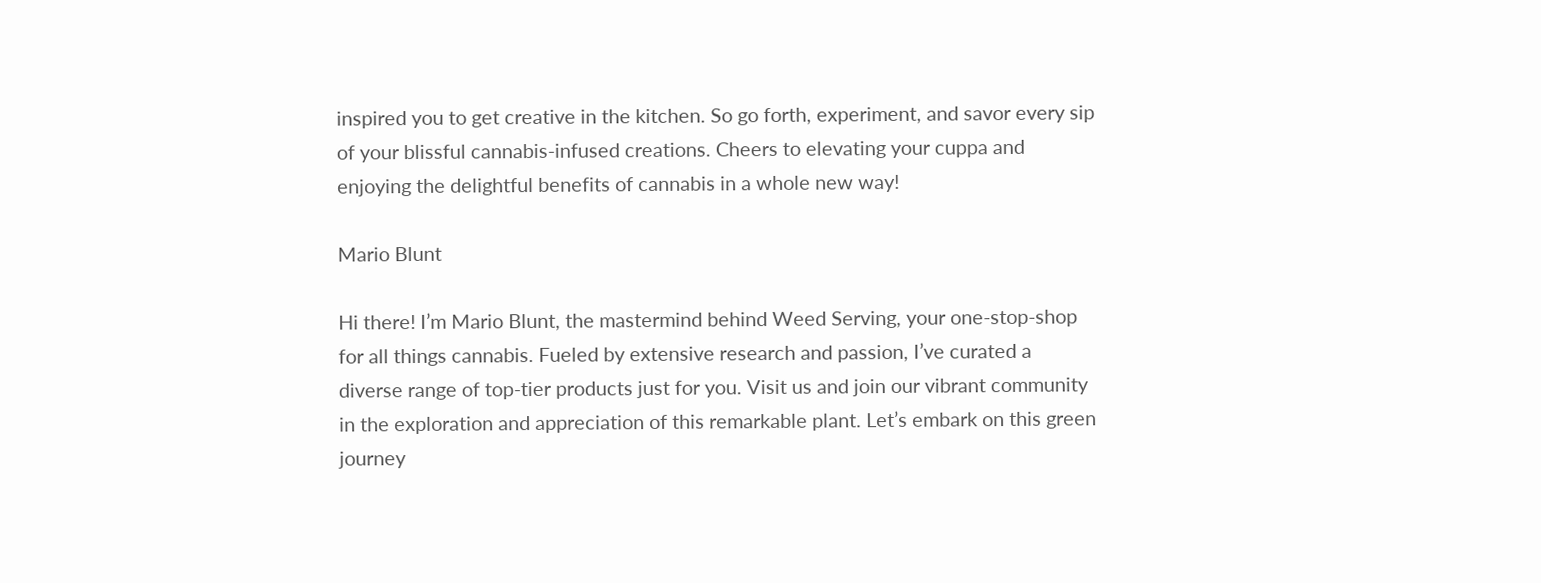inspired you to get creative in the kitchen. So go forth, experiment, and savor every sip of your blissful cannabis-infused creations. Cheers to elevating your cuppa and enjoying the delightful benefits of cannabis in a whole new way!

Mario Blunt

Hi there! I’m Mario Blunt, the mastermind behind Weed Serving, your one-stop-shop for all things cannabis. Fueled by extensive research and passion, I’ve curated a diverse range of top-tier products just for you. Visit us and join our vibrant community in the exploration and appreciation of this remarkable plant. Let’s embark on this green journey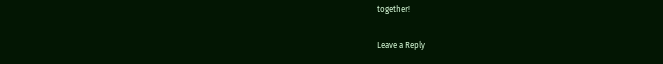together!

Leave a Reply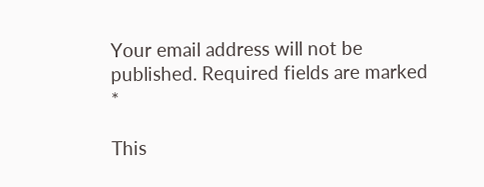Your email address will not be published. Required fields are marked *

This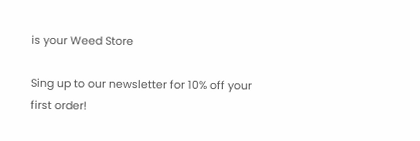is your Weed Store

Sing up to our newsletter for 10% off your first order!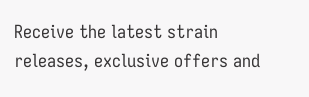Receive the latest strain releases, exclusive offers and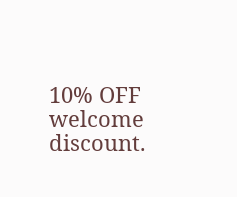10% OFF welcome discount.